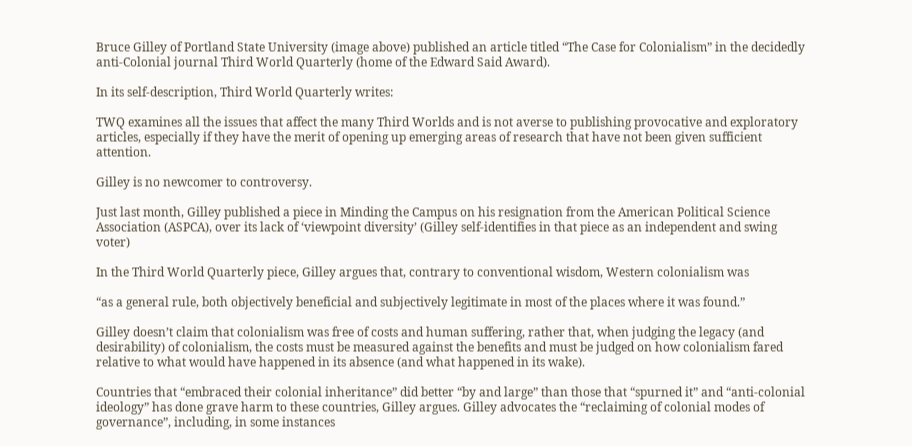Bruce Gilley of Portland State University (image above) published an article titled “The Case for Colonialism” in the decidedly anti-Colonial journal Third World Quarterly (home of the Edward Said Award).

In its self-description, Third World Quarterly writes:

TWQ examines all the issues that affect the many Third Worlds and is not averse to publishing provocative and exploratory articles, especially if they have the merit of opening up emerging areas of research that have not been given sufficient attention.

Gilley is no newcomer to controversy.

Just last month, Gilley published a piece in Minding the Campus on his resignation from the American Political Science Association (ASPCA), over its lack of ‘viewpoint diversity’ (Gilley self-identifies in that piece as an independent and swing voter)

In the Third World Quarterly piece, Gilley argues that, contrary to conventional wisdom, Western colonialism was

“as a general rule, both objectively beneficial and subjectively legitimate in most of the places where it was found.”

Gilley doesn’t claim that colonialism was free of costs and human suffering, rather that, when judging the legacy (and desirability) of colonialism, the costs must be measured against the benefits and must be judged on how colonialism fared relative to what would have happened in its absence (and what happened in its wake).

Countries that “embraced their colonial inheritance” did better “by and large” than those that “spurned it” and “anti-colonial ideology” has done grave harm to these countries, Gilley argues. Gilley advocates the “reclaiming of colonial modes of governance”, including, in some instances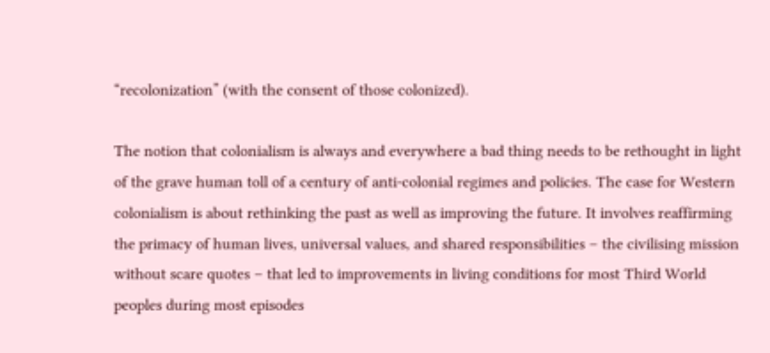“recolonization” (with the consent of those colonized).

The notion that colonialism is always and everywhere a bad thing needs to be rethought in light of the grave human toll of a century of anti-colonial regimes and policies. The case for Western colonialism is about rethinking the past as well as improving the future. It involves reaffirming the primacy of human lives, universal values, and shared responsibilities – the civilising mission without scare quotes – that led to improvements in living conditions for most Third World peoples during most episodes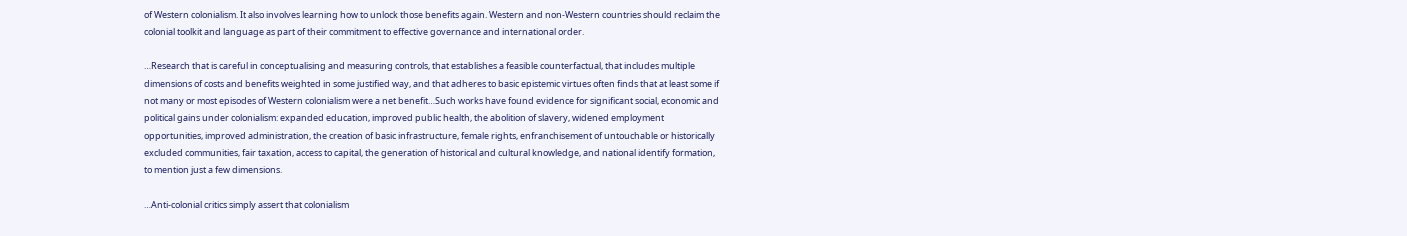of Western colonialism. It also involves learning how to unlock those benefits again. Western and non-Western countries should reclaim the colonial toolkit and language as part of their commitment to effective governance and international order.

…Research that is careful in conceptualising and measuring controls, that establishes a feasible counterfactual, that includes multiple dimensions of costs and benefits weighted in some justified way, and that adheres to basic epistemic virtues often finds that at least some if not many or most episodes of Western colonialism were a net benefit…Such works have found evidence for significant social, economic and political gains under colonialism: expanded education, improved public health, the abolition of slavery, widened employment opportunities, improved administration, the creation of basic infrastructure, female rights, enfranchisement of untouchable or historically excluded communities, fair taxation, access to capital, the generation of historical and cultural knowledge, and national identify formation, to mention just a few dimensions.

…Anti-colonial critics simply assert that colonialism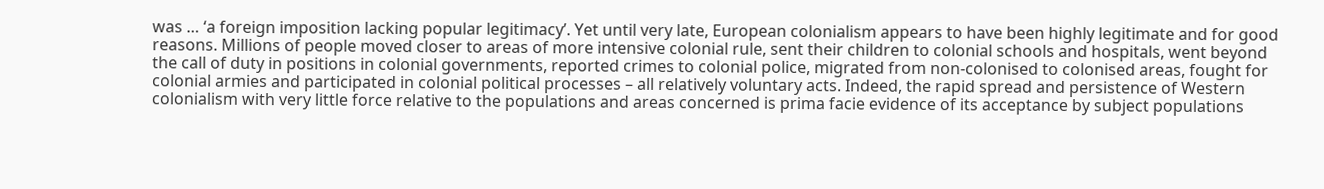was … ‘a foreign imposition lacking popular legitimacy’. Yet until very late, European colonialism appears to have been highly legitimate and for good reasons. Millions of people moved closer to areas of more intensive colonial rule, sent their children to colonial schools and hospitals, went beyond the call of duty in positions in colonial governments, reported crimes to colonial police, migrated from non-colonised to colonised areas, fought for colonial armies and participated in colonial political processes – all relatively voluntary acts. Indeed, the rapid spread and persistence of Western colonialism with very little force relative to the populations and areas concerned is prima facie evidence of its acceptance by subject populations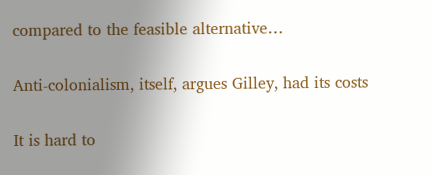compared to the feasible alternative…

Anti-colonialism, itself, argues Gilley, had its costs

It is hard to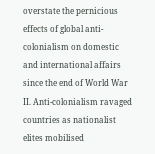overstate the pernicious effects of global anti-colonialism on domestic and international affairs since the end of World War II. Anti-colonialism ravaged countries as nationalist elites mobilised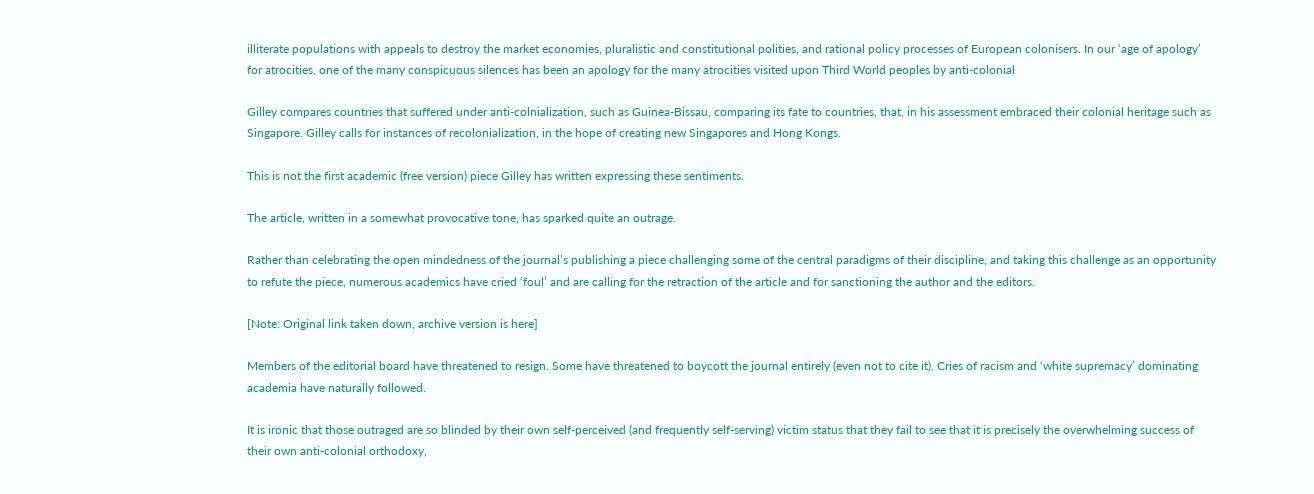illiterate populations with appeals to destroy the market economies, pluralistic and constitutional polities, and rational policy processes of European colonisers. In our ‘age of apology’ for atrocities, one of the many conspicuous silences has been an apology for the many atrocities visited upon Third World peoples by anti-colonial

Gilley compares countries that suffered under anti-colnialization, such as Guinea-Bissau, comparing its fate to countries, that, in his assessment embraced their colonial heritage such as Singapore. Gilley calls for instances of recolonialization, in the hope of creating new Singapores and Hong Kongs.

This is not the first academic (free version) piece Gilley has written expressing these sentiments.

The article, written in a somewhat provocative tone, has sparked quite an outrage.

Rather than celebrating the open mindedness of the journal’s publishing a piece challenging some of the central paradigms of their discipline, and taking this challenge as an opportunity to refute the piece, numerous academics have cried ‘foul’ and are calling for the retraction of the article and for sanctioning the author and the editors.

[Note: Original link taken down, archive version is here]

Members of the editorial board have threatened to resign. Some have threatened to boycott the journal entirely (even not to cite it). Cries of racism and ‘white supremacy’ dominating academia have naturally followed.

It is ironic that those outraged are so blinded by their own self-perceived (and frequently self-serving) victim status that they fail to see that it is precisely the overwhelming success of their own anti-colonial orthodoxy,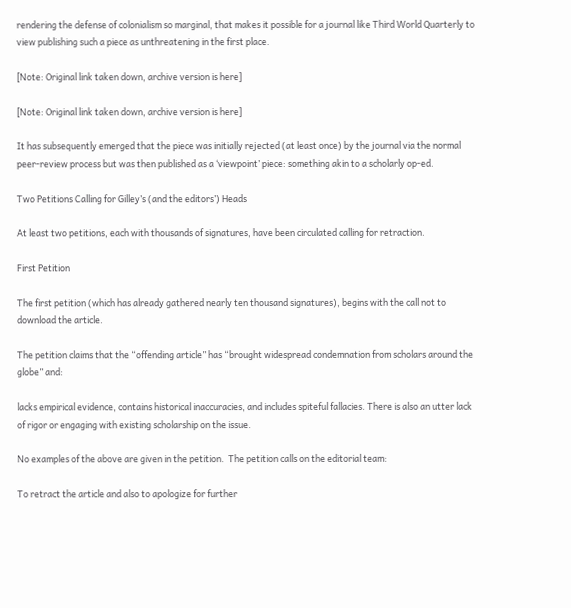rendering the defense of colonialism so marginal, that makes it possible for a journal like Third World Quarterly to view publishing such a piece as unthreatening in the first place.

[Note: Original link taken down, archive version is here]

[Note: Original link taken down, archive version is here]

It has subsequently emerged that the piece was initially rejected (at least once) by the journal via the normal peer-review process but was then published as a ‘viewpoint’ piece: something akin to a scholarly op-ed.

Two Petitions Calling for Gilley’s (and the editors’) Heads

At least two petitions, each with thousands of signatures, have been circulated calling for retraction.

First Petition

The first petition (which has already gathered nearly ten thousand signatures), begins with the call not to download the article.

The petition claims that the “offending article” has “brought widespread condemnation from scholars around the globe” and:

lacks empirical evidence, contains historical inaccuracies, and includes spiteful fallacies. There is also an utter lack of rigor or engaging with existing scholarship on the issue.

No examples of the above are given in the petition.  The petition calls on the editorial team:

To retract the article and also to apologize for further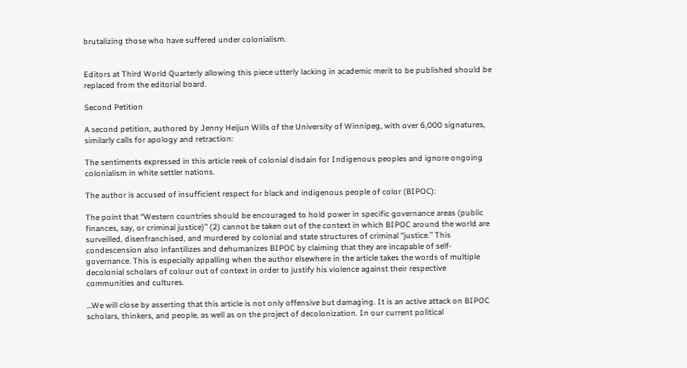brutalizing those who have suffered under colonialism.


Editors at Third World Quarterly allowing this piece utterly lacking in academic merit to be published should be replaced from the editorial board.

Second Petition

A second petition, authored by Jenny Heijun Wills of the University of Winnipeg, with over 6,000 signatures, similarly calls for apology and retraction:

The sentiments expressed in this article reek of colonial disdain for Indigenous peoples and ignore ongoing colonialism in white settler nations.

The author is accused of insufficient respect for black and indigenous people of color (BIPOC):

The point that “Western countries should be encouraged to hold power in specific governance areas (public finances, say, or criminal justice)” (2) cannot be taken out of the context in which BIPOC around the world are surveilled, disenfranchised, and murdered by colonial and state structures of criminal “justice.” This condescension also infantilizes and dehumanizes BIPOC by claiming that they are incapable of self-governance. This is especially appalling when the author elsewhere in the article takes the words of multiple decolonial scholars of colour out of context in order to justify his violence against their respective communities and cultures.

…We will close by asserting that this article is not only offensive but damaging. It is an active attack on BIPOC scholars, thinkers, and people, as well as on the project of decolonization. In our current political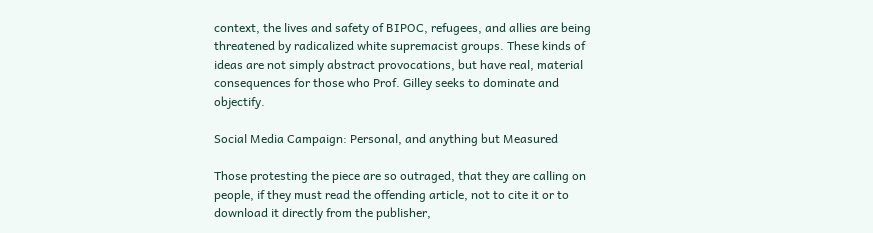context, the lives and safety of BIPOC, refugees, and allies are being threatened by radicalized white supremacist groups. These kinds of ideas are not simply abstract provocations, but have real, material consequences for those who Prof. Gilley seeks to dominate and objectify.

Social Media Campaign: Personal, and anything but Measured

Those protesting the piece are so outraged, that they are calling on people, if they must read the offending article, not to cite it or to download it directly from the publisher,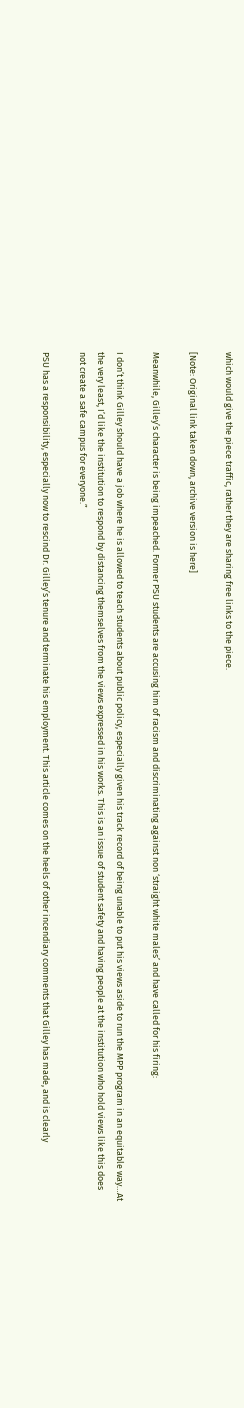which would give the piece traffic, rather they are sharing free links to the piece.

[Note: Original link taken down, archive version is here]

Meanwhile, Gilley’s character is being impeached. Former PSU students are accusing him of racism and discriminating against non ‘straight white males’ and have called for his firing:

I don’t think Gilley should have a job where he is allowed to teach students about public policy, especially given his track record of being unable to put his views aside to run the MPP program in an equitable way…At the very least, I’d like the institution to respond by distancing themselves from the views expressed in his works. This is an issue of student safety and having people at the institution who hold views like this does not create a safe campus for everyone.”

PSU has a responsibility, especially now to rescind Dr. Gilley’s tenure and terminate his employment. This article comes on the heels of other incendiary comments that Gilley has made, and is clearly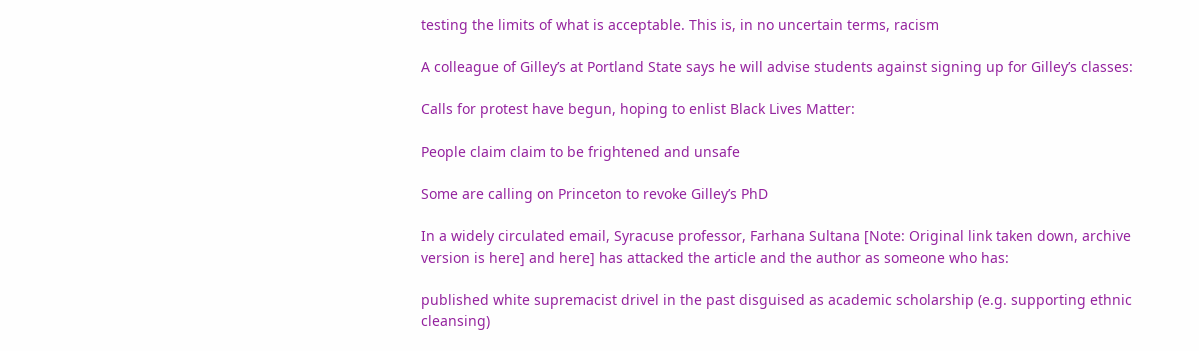testing the limits of what is acceptable. This is, in no uncertain terms, racism

A colleague of Gilley’s at Portland State says he will advise students against signing up for Gilley’s classes:

Calls for protest have begun, hoping to enlist Black Lives Matter:

People claim claim to be frightened and unsafe

Some are calling on Princeton to revoke Gilley’s PhD

In a widely circulated email, Syracuse professor, Farhana Sultana [Note: Original link taken down, archive version is here] and here] has attacked the article and the author as someone who has:

published white supremacist drivel in the past disguised as academic scholarship (e.g. supporting ethnic cleansing)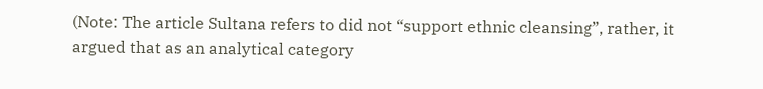(Note: The article Sultana refers to did not “support ethnic cleansing”, rather, it argued that as an analytical category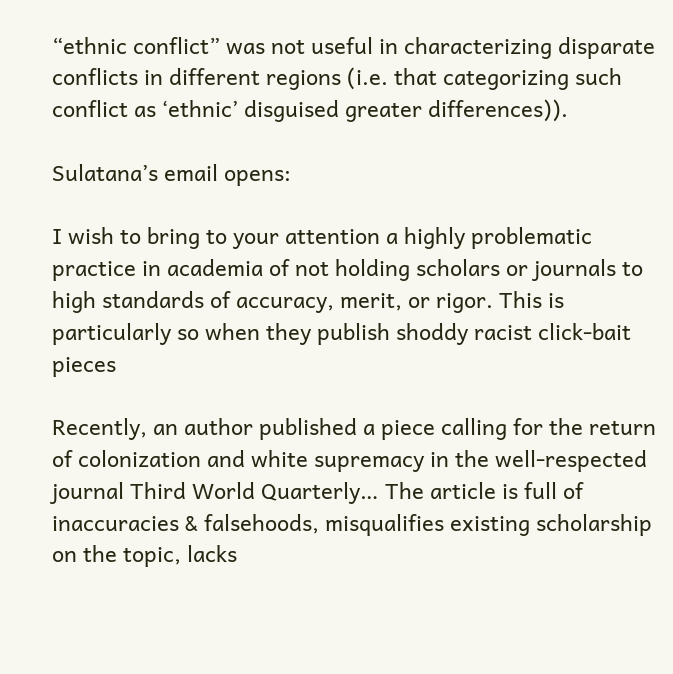“ethnic conflict” was not useful in characterizing disparate conflicts in different regions (i.e. that categorizing such conflict as ‘ethnic’ disguised greater differences)).

Sulatana’s email opens:

I wish to bring to your attention a highly problematic practice in academia of not holding scholars or journals to high standards of accuracy, merit, or rigor. This is particularly so when they publish shoddy racist click-bait pieces

Recently, an author published a piece calling for the return of colonization and white supremacy in the well-respected journal Third World Quarterly… The article is full of inaccuracies & falsehoods, misqualifies existing scholarship on the topic, lacks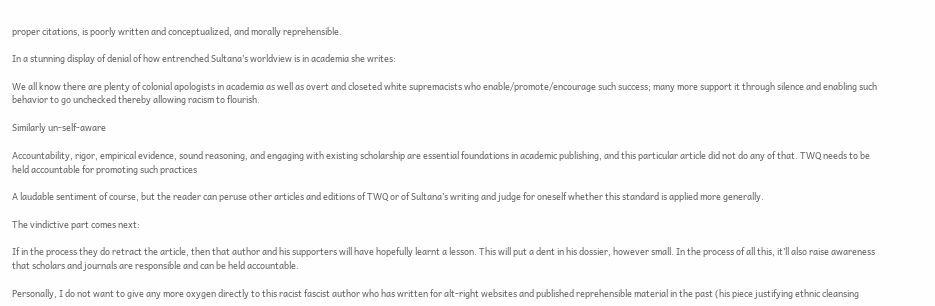proper citations, is poorly written and conceptualized, and morally reprehensible.

In a stunning display of denial of how entrenched Sultana’s worldview is in academia she writes:

We all know there are plenty of colonial apologists in academia as well as overt and closeted white supremacists who enable/promote/encourage such success; many more support it through silence and enabling such behavior to go unchecked thereby allowing racism to flourish.

Similarly un-self-aware

Accountability, rigor, empirical evidence, sound reasoning, and engaging with existing scholarship are essential foundations in academic publishing, and this particular article did not do any of that. TWQ needs to be held accountable for promoting such practices

A laudable sentiment of course, but the reader can peruse other articles and editions of TWQ or of Sultana’s writing and judge for oneself whether this standard is applied more generally.

The vindictive part comes next:

If in the process they do retract the article, then that author and his supporters will have hopefully learnt a lesson. This will put a dent in his dossier, however small. In the process of all this, it’ll also raise awareness that scholars and journals are responsible and can be held accountable.

Personally, I do not want to give any more oxygen directly to this racist fascist author who has written for alt-right websites and published reprehensible material in the past (his piece justifying ethnic cleansing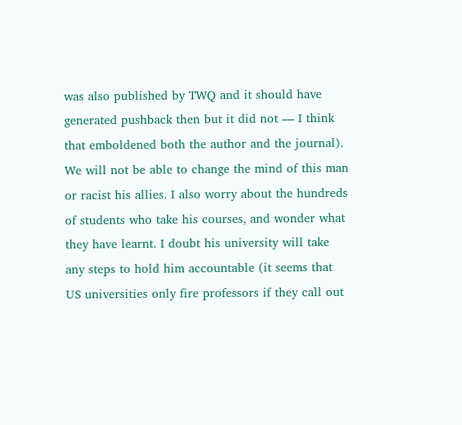was also published by TWQ and it should have generated pushback then but it did not — I think that emboldened both the author and the journal). We will not be able to change the mind of this man or racist his allies. I also worry about the hundreds of students who take his courses, and wonder what they have learnt. I doubt his university will take any steps to hold him accountable (it seems that US universities only fire professors if they call out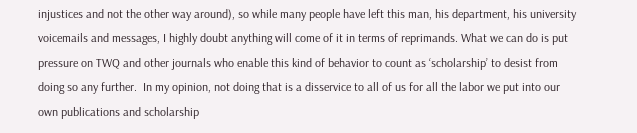injustices and not the other way around), so while many people have left this man, his department, his university voicemails and messages, I highly doubt anything will come of it in terms of reprimands. What we can do is put pressure on TWQ and other journals who enable this kind of behavior to count as ‘scholarship’ to desist from doing so any further.  In my opinion, not doing that is a disservice to all of us for all the labor we put into our own publications and scholarship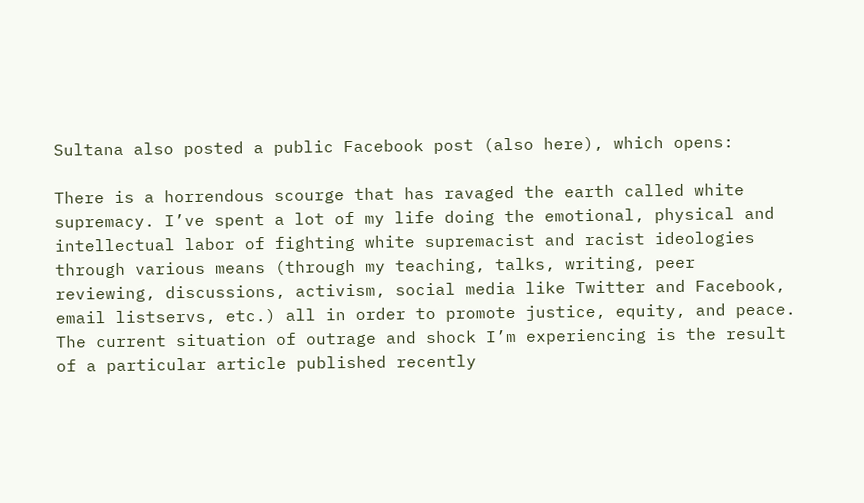Sultana also posted a public Facebook post (also here), which opens:

There is a horrendous scourge that has ravaged the earth called white supremacy. I’ve spent a lot of my life doing the emotional, physical and intellectual labor of fighting white supremacist and racist ideologies through various means (through my teaching, talks, writing, peer reviewing, discussions, activism, social media like Twitter and Facebook, email listservs, etc.) all in order to promote justice, equity, and peace. The current situation of outrage and shock I’m experiencing is the result of a particular article published recently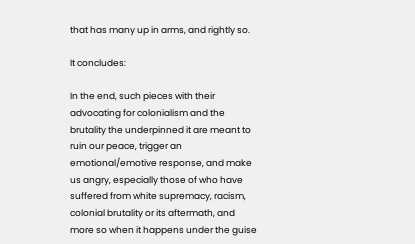that has many up in arms, and rightly so.

It concludes:

In the end, such pieces with their advocating for colonialism and the brutality the underpinned it are meant to ruin our peace, trigger an emotional/emotive response, and make us angry, especially those of who have suffered from white supremacy, racism, colonial brutality or its aftermath, and more so when it happens under the guise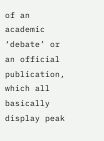of an academic ‘debate’ or an official publication, which all basically display peak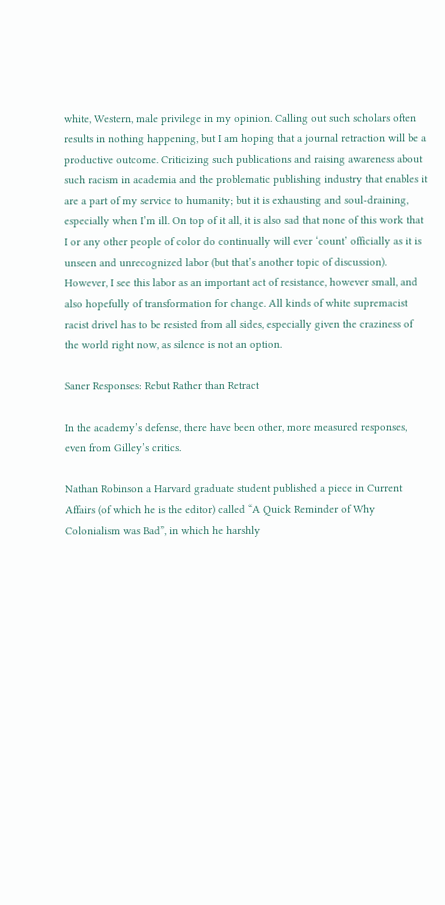white, Western, male privilege in my opinion. Calling out such scholars often results in nothing happening, but I am hoping that a journal retraction will be a productive outcome. Criticizing such publications and raising awareness about such racism in academia and the problematic publishing industry that enables it are a part of my service to humanity; but it is exhausting and soul-draining, especially when I’m ill. On top of it all, it is also sad that none of this work that I or any other people of color do continually will ever ‘count’ officially as it is unseen and unrecognized labor (but that’s another topic of discussion). However, I see this labor as an important act of resistance, however small, and also hopefully of transformation for change. All kinds of white supremacist racist drivel has to be resisted from all sides, especially given the craziness of the world right now, as silence is not an option.

Saner Responses: Rebut Rather than Retract

In the academy’s defense, there have been other, more measured responses, even from Gilley’s critics.

Nathan Robinson a Harvard graduate student published a piece in Current Affairs (of which he is the editor) called “A Quick Reminder of Why Colonialism was Bad”, in which he harshly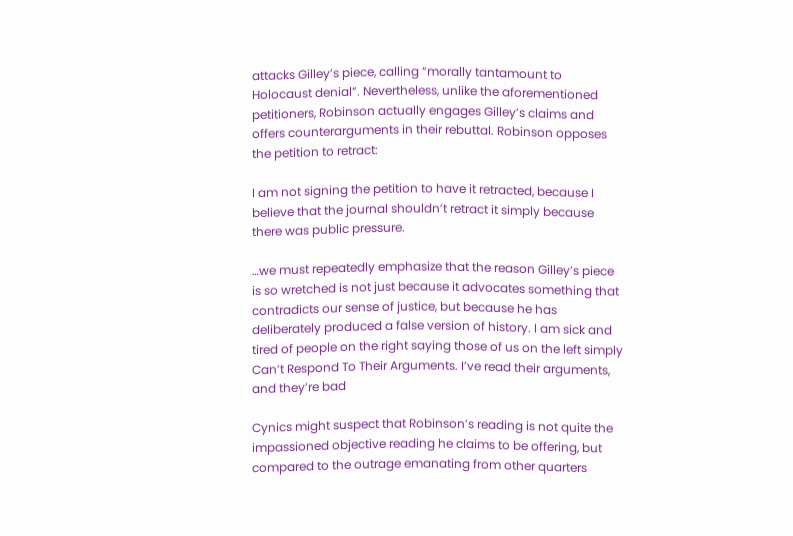attacks Gilley’s piece, calling “morally tantamount to Holocaust denial”. Nevertheless, unlike the aforementioned petitioners, Robinson actually engages Gilley’s claims and offers counterarguments in their rebuttal. Robinson opposes the petition to retract:

I am not signing the petition to have it retracted, because I believe that the journal shouldn’t retract it simply because there was public pressure.

…we must repeatedly emphasize that the reason Gilley’s piece is so wretched is not just because it advocates something that contradicts our sense of justice, but because he has deliberately produced a false version of history. I am sick and tired of people on the right saying those of us on the left simply Can’t Respond To Their Arguments. I’ve read their arguments, and they’re bad

Cynics might suspect that Robinson’s reading is not quite the impassioned objective reading he claims to be offering, but compared to the outrage emanating from other quarters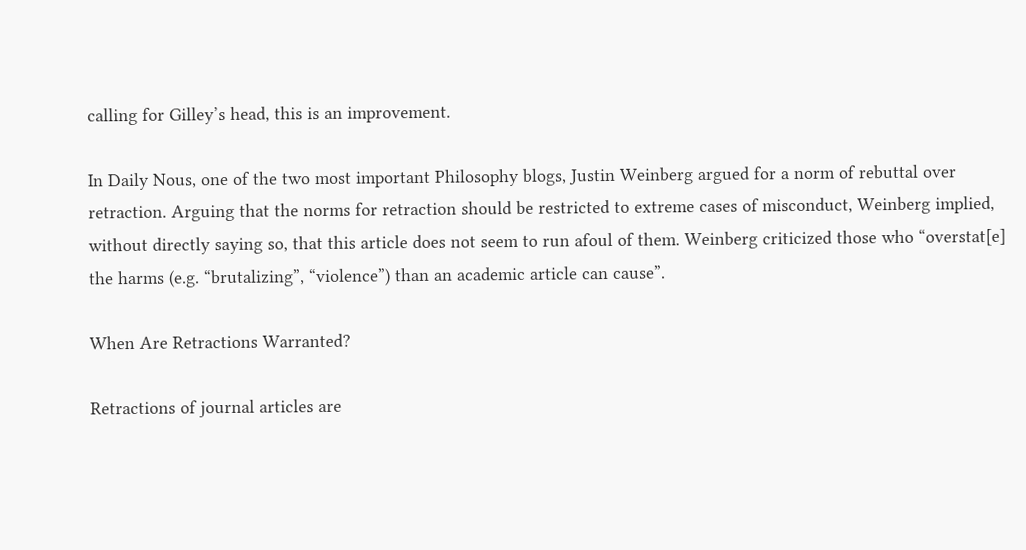calling for Gilley’s head, this is an improvement.

In Daily Nous, one of the two most important Philosophy blogs, Justin Weinberg argued for a norm of rebuttal over retraction. Arguing that the norms for retraction should be restricted to extreme cases of misconduct, Weinberg implied, without directly saying so, that this article does not seem to run afoul of them. Weinberg criticized those who “overstat[e] the harms (e.g. “brutalizing”, “violence”) than an academic article can cause”.

When Are Retractions Warranted?

Retractions of journal articles are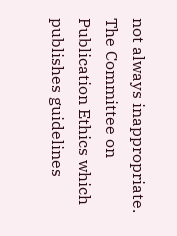not always inappropriate. The Committee on Publication Ethics which publishes guidelines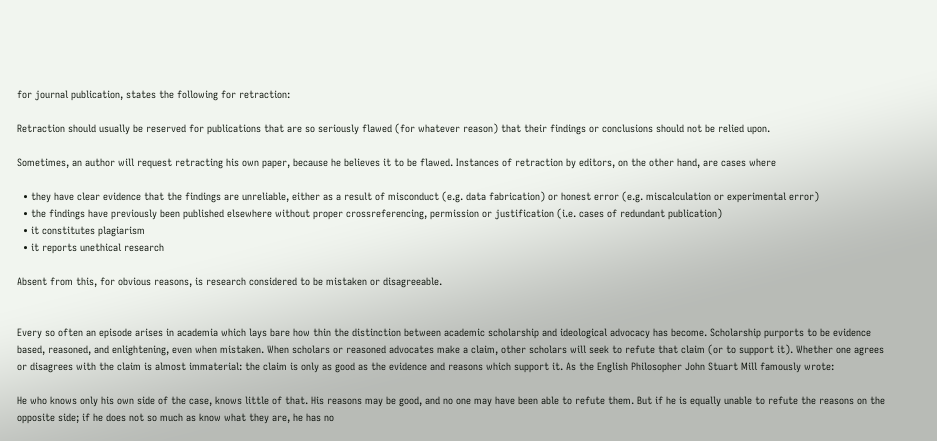for journal publication, states the following for retraction:

Retraction should usually be reserved for publications that are so seriously flawed (for whatever reason) that their findings or conclusions should not be relied upon.

Sometimes, an author will request retracting his own paper, because he believes it to be flawed. Instances of retraction by editors, on the other hand, are cases where

  • they have clear evidence that the findings are unreliable, either as a result of misconduct (e.g. data fabrication) or honest error (e.g. miscalculation or experimental error)
  • the findings have previously been published elsewhere without proper crossreferencing, permission or justification (i.e. cases of redundant publication)
  • it constitutes plagiarism
  • it reports unethical research

Absent from this, for obvious reasons, is research considered to be mistaken or disagreeable.


Every so often an episode arises in academia which lays bare how thin the distinction between academic scholarship and ideological advocacy has become. Scholarship purports to be evidence based, reasoned, and enlightening, even when mistaken. When scholars or reasoned advocates make a claim, other scholars will seek to refute that claim (or to support it). Whether one agrees or disagrees with the claim is almost immaterial: the claim is only as good as the evidence and reasons which support it. As the English Philosopher John Stuart Mill famously wrote:

He who knows only his own side of the case, knows little of that. His reasons may be good, and no one may have been able to refute them. But if he is equally unable to refute the reasons on the opposite side; if he does not so much as know what they are, he has no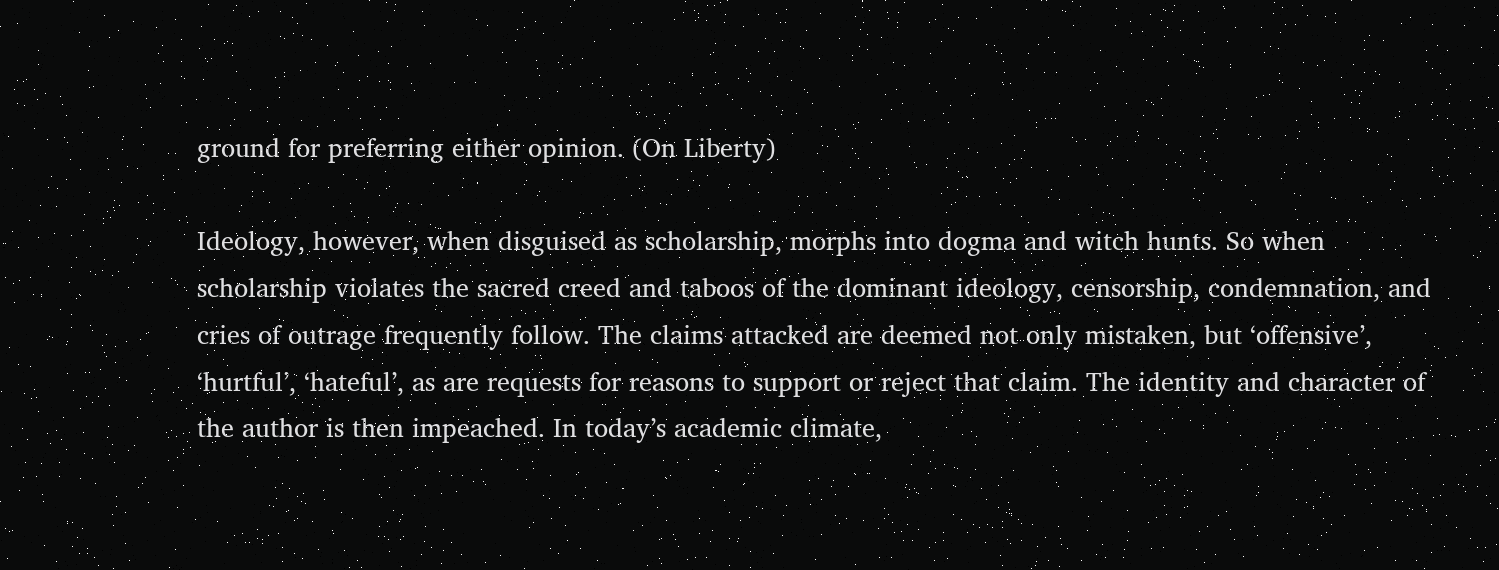ground for preferring either opinion. (On Liberty)

Ideology, however, when disguised as scholarship, morphs into dogma and witch hunts. So when scholarship violates the sacred creed and taboos of the dominant ideology, censorship, condemnation, and cries of outrage frequently follow. The claims attacked are deemed not only mistaken, but ‘offensive’, ‘hurtful’, ‘hateful’, as are requests for reasons to support or reject that claim. The identity and character of the author is then impeached. In today’s academic climate,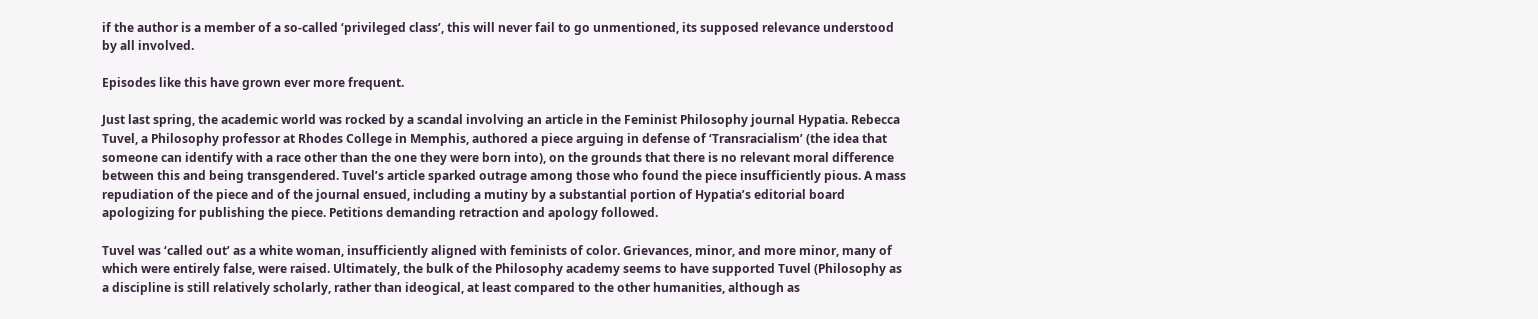if the author is a member of a so-called ‘privileged class’, this will never fail to go unmentioned, its supposed relevance understood by all involved.

Episodes like this have grown ever more frequent.

Just last spring, the academic world was rocked by a scandal involving an article in the Feminist Philosophy journal Hypatia. Rebecca Tuvel, a Philosophy professor at Rhodes College in Memphis, authored a piece arguing in defense of ‘Transracialism’ (the idea that someone can identify with a race other than the one they were born into), on the grounds that there is no relevant moral difference between this and being transgendered. Tuvel’s article sparked outrage among those who found the piece insufficiently pious. A mass repudiation of the piece and of the journal ensued, including a mutiny by a substantial portion of Hypatia’s editorial board apologizing for publishing the piece. Petitions demanding retraction and apology followed.

Tuvel was ‘called out’ as a white woman, insufficiently aligned with feminists of color. Grievances, minor, and more minor, many of which were entirely false, were raised. Ultimately, the bulk of the Philosophy academy seems to have supported Tuvel (Philosophy as a discipline is still relatively scholarly, rather than ideogical, at least compared to the other humanities, although as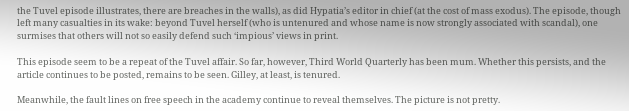the Tuvel episode illustrates, there are breaches in the walls), as did Hypatia’s editor in chief (at the cost of mass exodus). The episode, though left many casualties in its wake: beyond Tuvel herself (who is untenured and whose name is now strongly associated with scandal), one surmises that others will not so easily defend such ‘impious’ views in print.

This episode seem to be a repeat of the Tuvel affair. So far, however, Third World Quarterly has been mum. Whether this persists, and the article continues to be posted, remains to be seen. Gilley, at least, is tenured.

Meanwhile, the fault lines on free speech in the academy continue to reveal themselves. The picture is not pretty.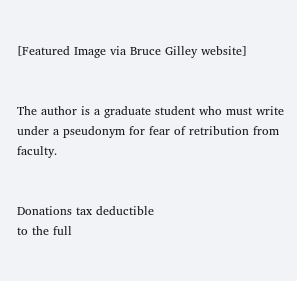[Featured Image via Bruce Gilley website]


The author is a graduate student who must write under a pseudonym for fear of retribution from faculty.


Donations tax deductible
to the full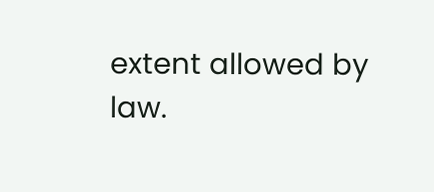extent allowed by law.